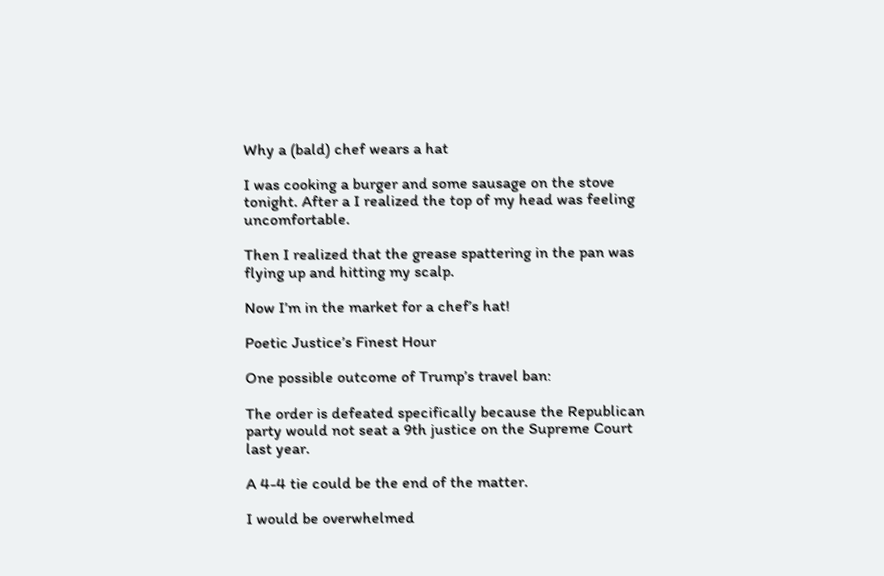Why a (bald) chef wears a hat

I was cooking a burger and some sausage on the stove tonight. After a I realized the top of my head was feeling uncomfortable.

Then I realized that the grease spattering in the pan was flying up and hitting my scalp.

Now I’m in the market for a chef’s hat!

Poetic Justice’s Finest Hour

One possible outcome of Trump’s travel ban:

The order is defeated specifically because the Republican party would not seat a 9th justice on the Supreme Court last year.

A 4-4 tie could be the end of the matter.

I would be overwhelmed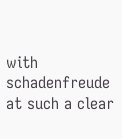with schadenfreude at such a clear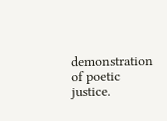demonstration of poetic justice.